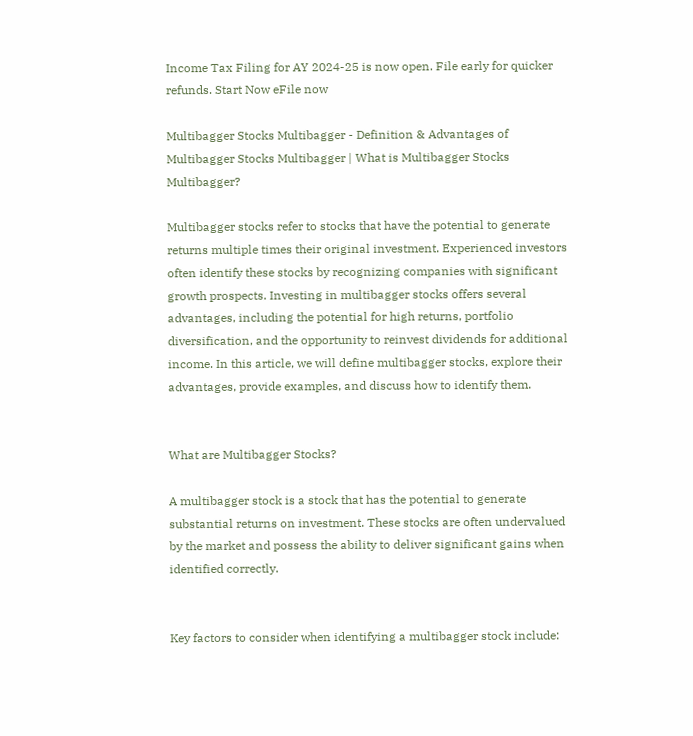Income Tax Filing for AY 2024-25 is now open. File early for quicker refunds. Start Now eFile now

Multibagger Stocks Multibagger - Definition & Advantages of Multibagger Stocks Multibagger | What is Multibagger Stocks Multibagger?

Multibagger stocks refer to stocks that have the potential to generate returns multiple times their original investment. Experienced investors often identify these stocks by recognizing companies with significant growth prospects. Investing in multibagger stocks offers several advantages, including the potential for high returns, portfolio diversification, and the opportunity to reinvest dividends for additional income. In this article, we will define multibagger stocks, explore their advantages, provide examples, and discuss how to identify them.


What are Multibagger Stocks?

A multibagger stock is a stock that has the potential to generate substantial returns on investment. These stocks are often undervalued by the market and possess the ability to deliver significant gains when identified correctly.


Key factors to consider when identifying a multibagger stock include: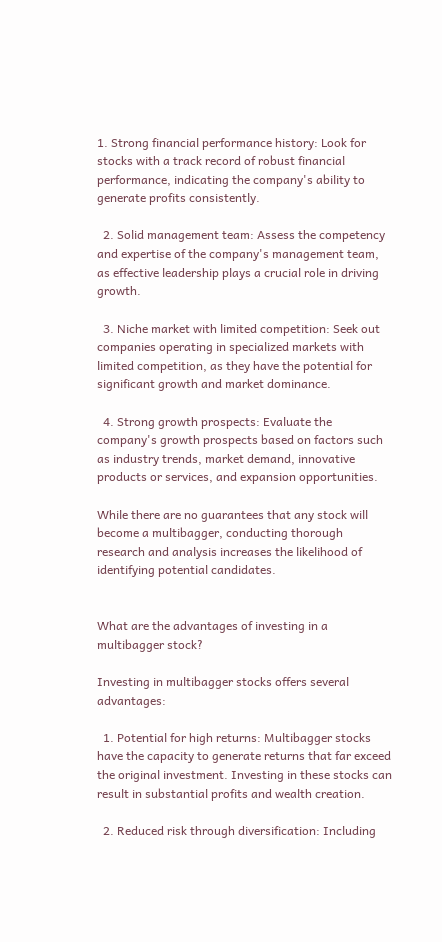1. Strong financial performance history: Look for stocks with a track record of robust financial performance, indicating the company's ability to generate profits consistently.

  2. Solid management team: Assess the competency and expertise of the company's management team, as effective leadership plays a crucial role in driving growth.

  3. Niche market with limited competition: Seek out companies operating in specialized markets with limited competition, as they have the potential for significant growth and market dominance.

  4. Strong growth prospects: Evaluate the company's growth prospects based on factors such as industry trends, market demand, innovative products or services, and expansion opportunities.

While there are no guarantees that any stock will become a multibagger, conducting thorough research and analysis increases the likelihood of identifying potential candidates.


What are the advantages of investing in a multibagger stock?

Investing in multibagger stocks offers several advantages:

  1. Potential for high returns: Multibagger stocks have the capacity to generate returns that far exceed the original investment. Investing in these stocks can result in substantial profits and wealth creation.

  2. Reduced risk through diversification: Including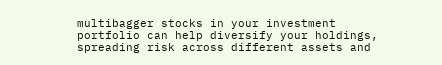multibagger stocks in your investment portfolio can help diversify your holdings, spreading risk across different assets and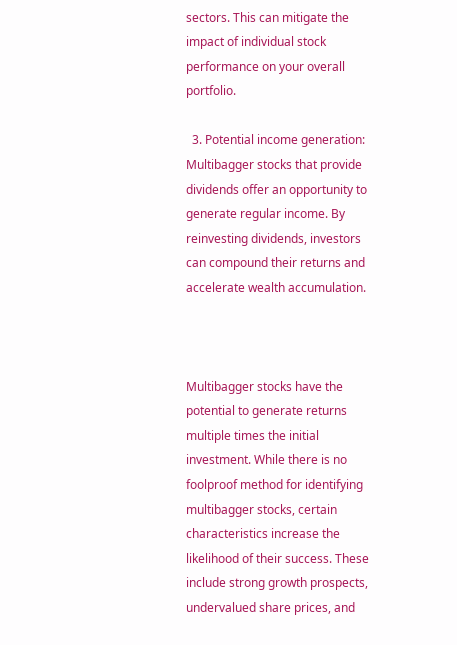sectors. This can mitigate the impact of individual stock performance on your overall portfolio.

  3. Potential income generation: Multibagger stocks that provide dividends offer an opportunity to generate regular income. By reinvesting dividends, investors can compound their returns and accelerate wealth accumulation.



Multibagger stocks have the potential to generate returns multiple times the initial investment. While there is no foolproof method for identifying multibagger stocks, certain characteristics increase the likelihood of their success. These include strong growth prospects, undervalued share prices, and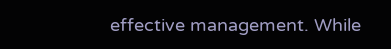effective management. While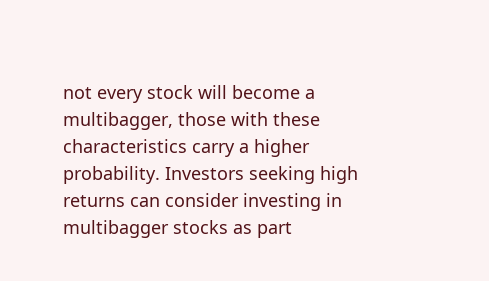not every stock will become a multibagger, those with these characteristics carry a higher probability. Investors seeking high returns can consider investing in multibagger stocks as part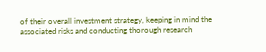of their overall investment strategy, keeping in mind the associated risks and conducting thorough research